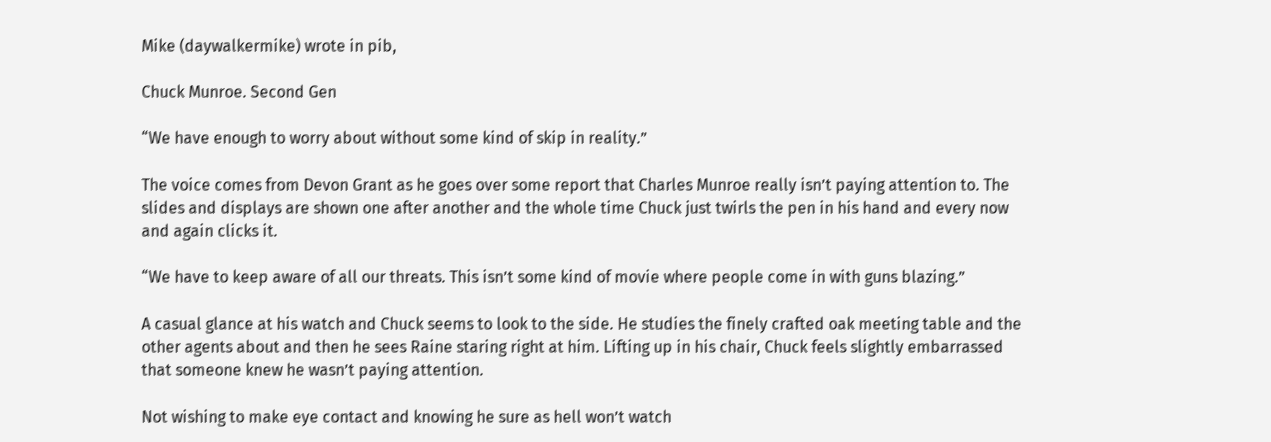Mike (daywalkermike) wrote in pib,

Chuck Munroe. Second Gen

“We have enough to worry about without some kind of skip in reality.”

The voice comes from Devon Grant as he goes over some report that Charles Munroe really isn’t paying attention to. The slides and displays are shown one after another and the whole time Chuck just twirls the pen in his hand and every now and again clicks it.

“We have to keep aware of all our threats. This isn’t some kind of movie where people come in with guns blazing.”

A casual glance at his watch and Chuck seems to look to the side. He studies the finely crafted oak meeting table and the other agents about and then he sees Raine staring right at him. Lifting up in his chair, Chuck feels slightly embarrassed that someone knew he wasn’t paying attention.

Not wishing to make eye contact and knowing he sure as hell won’t watch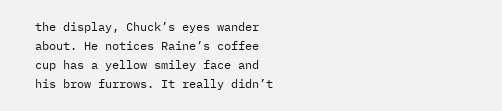the display, Chuck’s eyes wander about. He notices Raine’s coffee cup has a yellow smiley face and his brow furrows. It really didn’t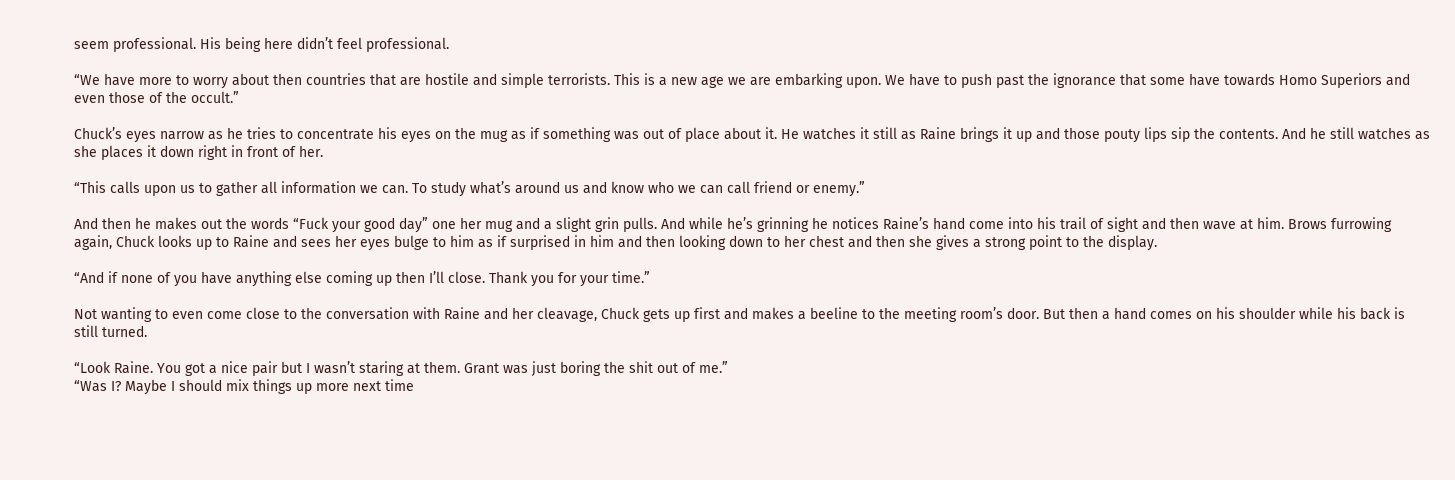seem professional. His being here didn’t feel professional.

“We have more to worry about then countries that are hostile and simple terrorists. This is a new age we are embarking upon. We have to push past the ignorance that some have towards Homo Superiors and even those of the occult.”

Chuck’s eyes narrow as he tries to concentrate his eyes on the mug as if something was out of place about it. He watches it still as Raine brings it up and those pouty lips sip the contents. And he still watches as she places it down right in front of her.

“This calls upon us to gather all information we can. To study what’s around us and know who we can call friend or enemy.”

And then he makes out the words “Fuck your good day” one her mug and a slight grin pulls. And while he’s grinning he notices Raine’s hand come into his trail of sight and then wave at him. Brows furrowing again, Chuck looks up to Raine and sees her eyes bulge to him as if surprised in him and then looking down to her chest and then she gives a strong point to the display.

“And if none of you have anything else coming up then I’ll close. Thank you for your time.”

Not wanting to even come close to the conversation with Raine and her cleavage, Chuck gets up first and makes a beeline to the meeting room’s door. But then a hand comes on his shoulder while his back is still turned.

“Look Raine. You got a nice pair but I wasn’t staring at them. Grant was just boring the shit out of me.”
“Was I? Maybe I should mix things up more next time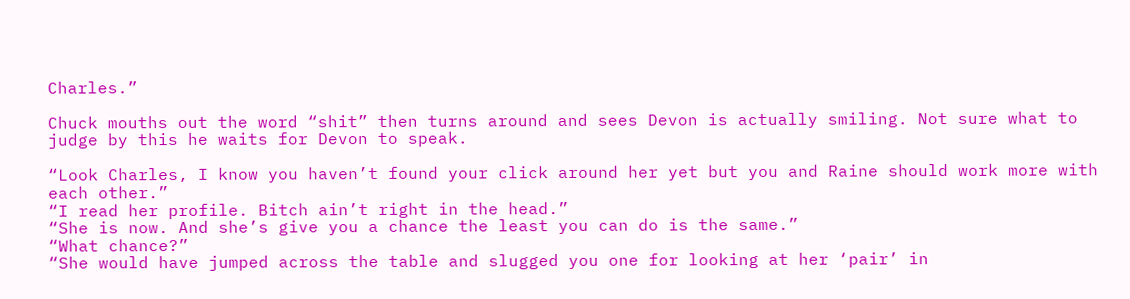Charles.”

Chuck mouths out the word “shit” then turns around and sees Devon is actually smiling. Not sure what to judge by this he waits for Devon to speak.

“Look Charles, I know you haven’t found your click around her yet but you and Raine should work more with each other.”
“I read her profile. Bitch ain’t right in the head.”
“She is now. And she’s give you a chance the least you can do is the same.”
“What chance?”
“She would have jumped across the table and slugged you one for looking at her ‘pair’ in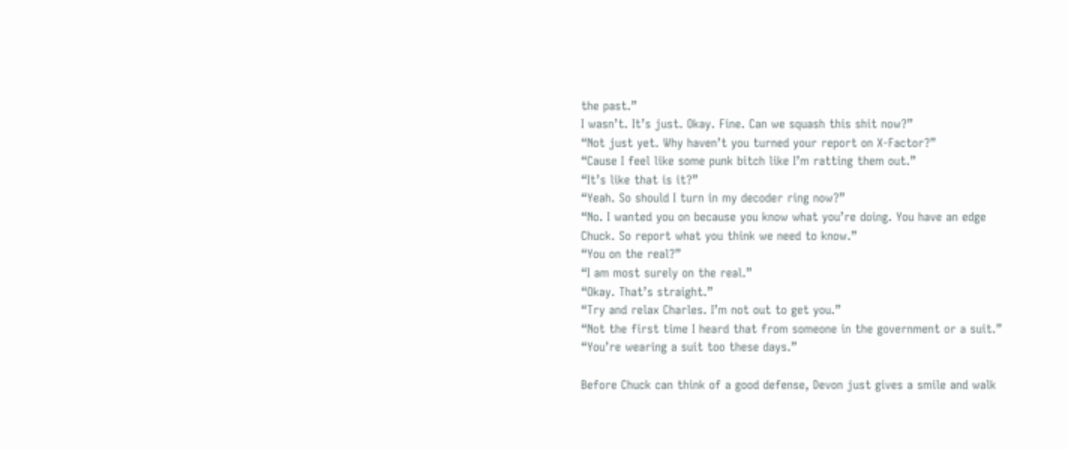the past.”
I wasn’t. It’s just. Okay. Fine. Can we squash this shit now?”
“Not just yet. Why haven’t you turned your report on X-Factor?”
“Cause I feel like some punk bitch like I’m ratting them out.”
“It’s like that is it?”
“Yeah. So should I turn in my decoder ring now?”
“No. I wanted you on because you know what you’re doing. You have an edge Chuck. So report what you think we need to know.”
“You on the real?”
“I am most surely on the real.”
“Okay. That’s straight.”
“Try and relax Charles. I’m not out to get you.”
“Not the first time I heard that from someone in the government or a suit.”
“You’re wearing a suit too these days.”

Before Chuck can think of a good defense, Devon just gives a smile and walk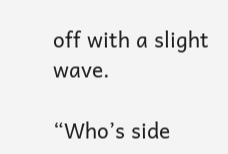off with a slight wave.

“Who’s side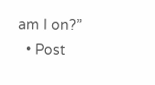am I on?”
  • Post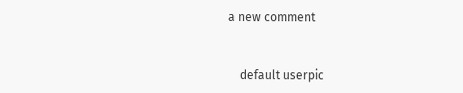a new comment


    default userpic